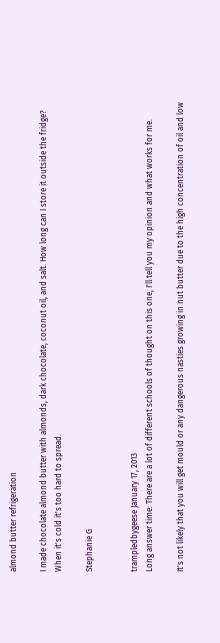almond butter refrigeration

I made chocolate almond butter with almonds, dark chocolate, coconut oil, and salt. How long can I store it outside the fridge? When it's cold it's too hard to spread.

Stephanie G


trampledbygeese January 17, 2013
Long answer time: There are a lot of different schools of thought on this one, I'll tell you my opinion and what works for me.

It's not likely that you will get mould or any dangerous nasties growing in nut butter due to the high concentration of oil and low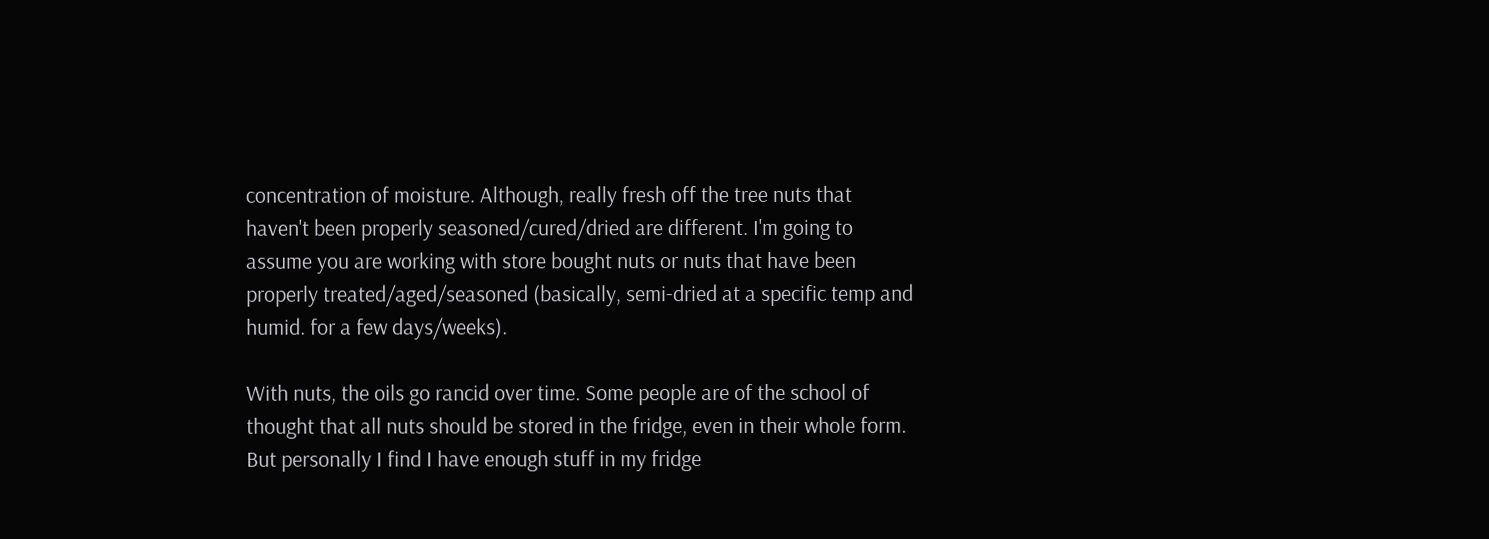concentration of moisture. Although, really fresh off the tree nuts that haven't been properly seasoned/cured/dried are different. I'm going to assume you are working with store bought nuts or nuts that have been properly treated/aged/seasoned (basically, semi-dried at a specific temp and humid. for a few days/weeks).

With nuts, the oils go rancid over time. Some people are of the school of thought that all nuts should be stored in the fridge, even in their whole form. But personally I find I have enough stuff in my fridge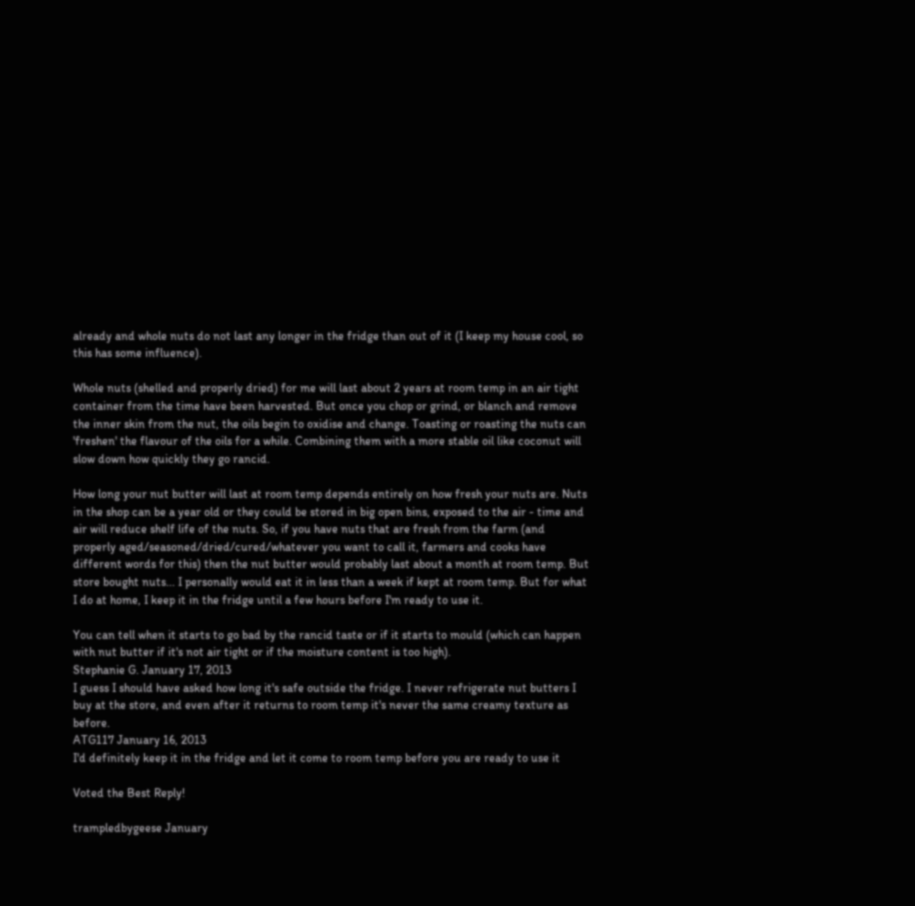already and whole nuts do not last any longer in the fridge than out of it (I keep my house cool, so this has some influence).

Whole nuts (shelled and properly dried) for me will last about 2 years at room temp in an air tight container from the time have been harvested. But once you chop or grind, or blanch and remove the inner skin from the nut, the oils begin to oxidise and change. Toasting or roasting the nuts can 'freshen' the flavour of the oils for a while. Combining them with a more stable oil like coconut will slow down how quickly they go rancid.

How long your nut butter will last at room temp depends entirely on how fresh your nuts are. Nuts in the shop can be a year old or they could be stored in big open bins, exposed to the air - time and air will reduce shelf life of the nuts. So, if you have nuts that are fresh from the farm (and properly aged/seasoned/dried/cured/whatever you want to call it, farmers and cooks have different words for this) then the nut butter would probably last about a month at room temp. But store bought nuts... I personally would eat it in less than a week if kept at room temp. But for what I do at home, I keep it in the fridge until a few hours before I'm ready to use it.

You can tell when it starts to go bad by the rancid taste or if it starts to mould (which can happen with nut butter if it's not air tight or if the moisture content is too high).
Stephanie G. January 17, 2013
I guess I should have asked how long it's safe outside the fridge. I never refrigerate nut butters I buy at the store, and even after it returns to room temp it's never the same creamy texture as before.
ATG117 January 16, 2013
I'd definitely keep it in the fridge and let it come to room temp before you are ready to use it

Voted the Best Reply!

trampledbygeese January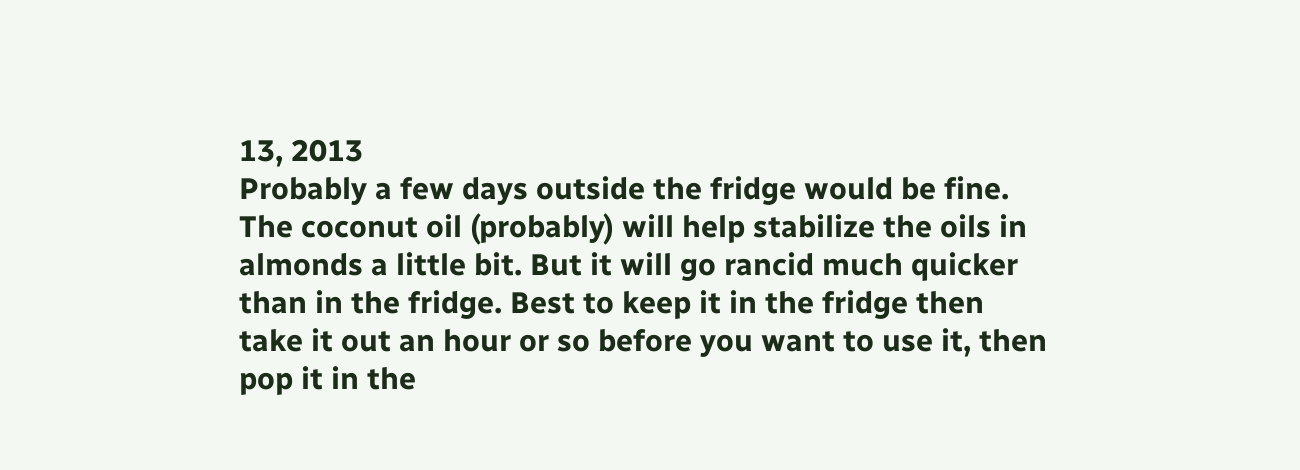13, 2013
Probably a few days outside the fridge would be fine. The coconut oil (probably) will help stabilize the oils in almonds a little bit. But it will go rancid much quicker than in the fridge. Best to keep it in the fridge then take it out an hour or so before you want to use it, then pop it in the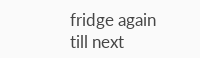fridge again till next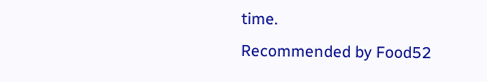time.
Recommended by Food52